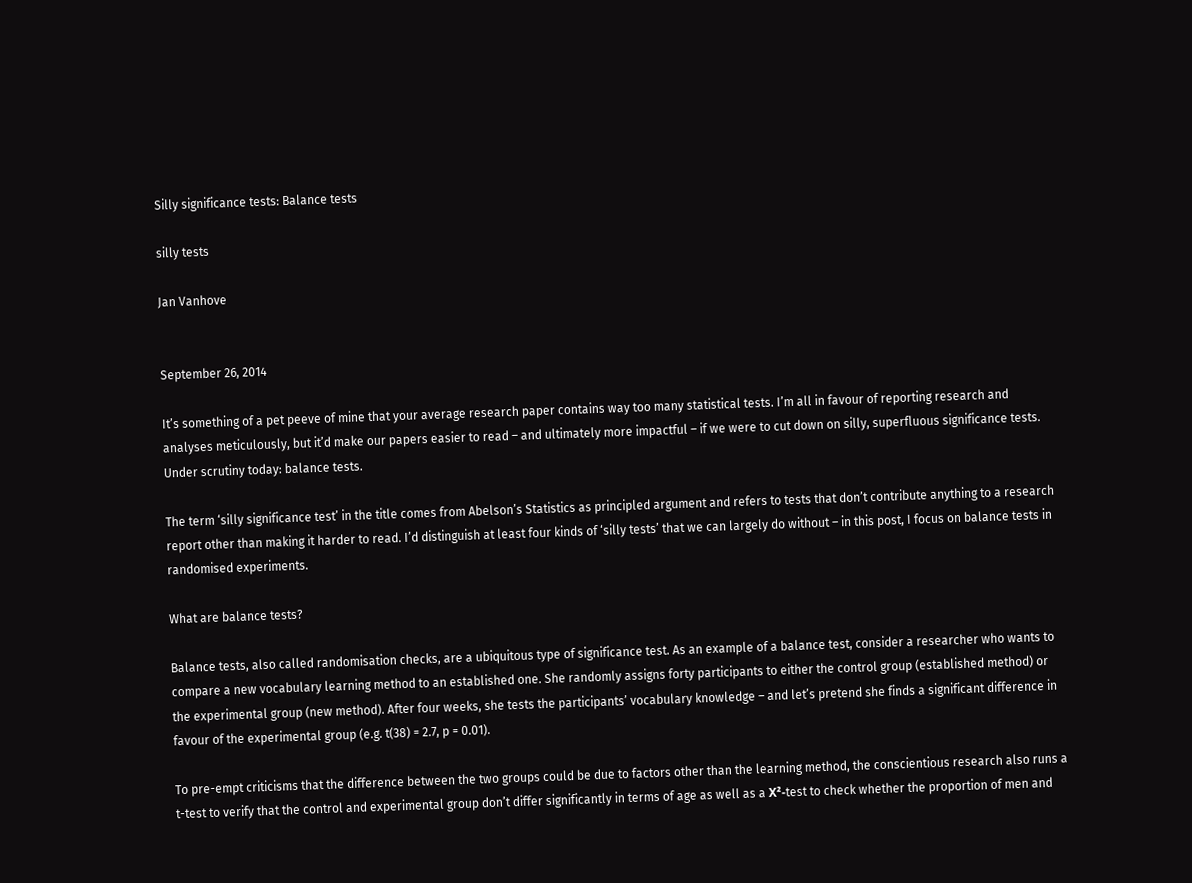Silly significance tests: Balance tests

silly tests

Jan Vanhove


September 26, 2014

It’s something of a pet peeve of mine that your average research paper contains way too many statistical tests. I’m all in favour of reporting research and analyses meticulously, but it’d make our papers easier to read – and ultimately more impactful – if we were to cut down on silly, superfluous significance tests. Under scrutiny today: balance tests.

The term ‘silly significance test’ in the title comes from Abelson’s Statistics as principled argument and refers to tests that don’t contribute anything to a research report other than making it harder to read. I’d distinguish at least four kinds of ‘silly tests’ that we can largely do without – in this post, I focus on balance tests in randomised experiments.

What are balance tests?

Balance tests, also called randomisation checks, are a ubiquitous type of significance test. As an example of a balance test, consider a researcher who wants to compare a new vocabulary learning method to an established one. She randomly assigns forty participants to either the control group (established method) or the experimental group (new method). After four weeks, she tests the participants’ vocabulary knowledge – and let’s pretend she finds a significant difference in favour of the experimental group (e.g. t(38) = 2.7, p = 0.01).

To pre-empt criticisms that the difference between the two groups could be due to factors other than the learning method, the conscientious research also runs a t-test to verify that the control and experimental group don’t differ significantly in terms of age as well as a Χ²-test to check whether the proportion of men and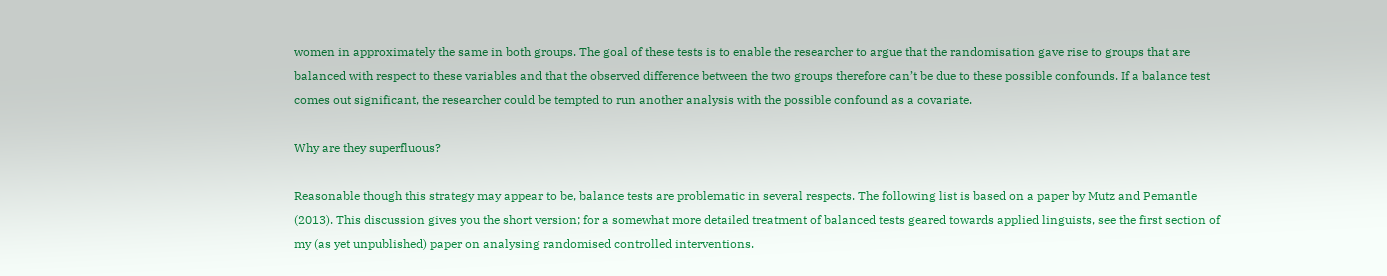women in approximately the same in both groups. The goal of these tests is to enable the researcher to argue that the randomisation gave rise to groups that are balanced with respect to these variables and that the observed difference between the two groups therefore can’t be due to these possible confounds. If a balance test comes out significant, the researcher could be tempted to run another analysis with the possible confound as a covariate.

Why are they superfluous?

Reasonable though this strategy may appear to be, balance tests are problematic in several respects. The following list is based on a paper by Mutz and Pemantle (2013). This discussion gives you the short version; for a somewhat more detailed treatment of balanced tests geared towards applied linguists, see the first section of my (as yet unpublished) paper on analysing randomised controlled interventions.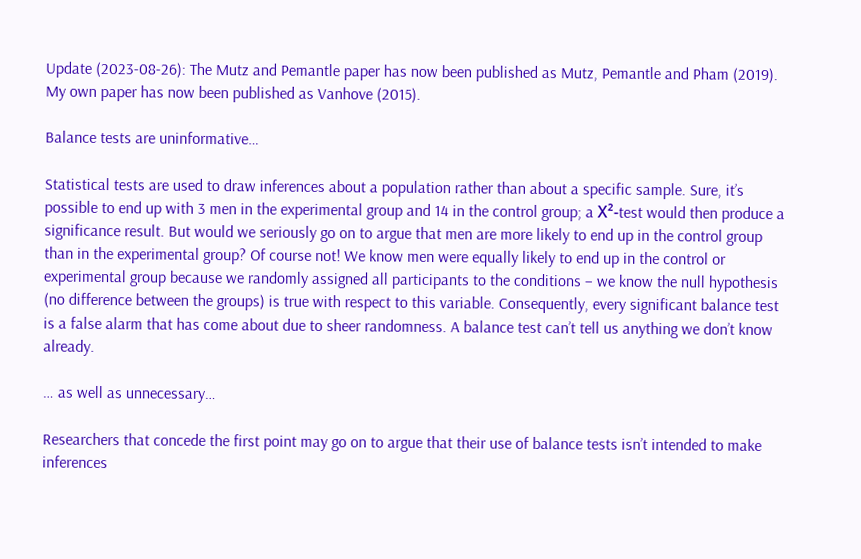Update (2023-08-26): The Mutz and Pemantle paper has now been published as Mutz, Pemantle and Pham (2019). My own paper has now been published as Vanhove (2015).

Balance tests are uninformative…

Statistical tests are used to draw inferences about a population rather than about a specific sample. Sure, it’s possible to end up with 3 men in the experimental group and 14 in the control group; a Χ²-test would then produce a significance result. But would we seriously go on to argue that men are more likely to end up in the control group than in the experimental group? Of course not! We know men were equally likely to end up in the control or experimental group because we randomly assigned all participants to the conditions – we know the null hypothesis (no difference between the groups) is true with respect to this variable. Consequently, every significant balance test is a false alarm that has come about due to sheer randomness. A balance test can’t tell us anything we don’t know already.

… as well as unnecessary…

Researchers that concede the first point may go on to argue that their use of balance tests isn’t intended to make inferences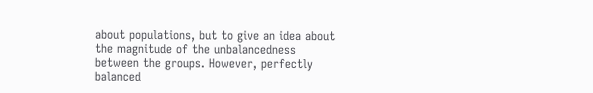about populations, but to give an idea about the magnitude of the unbalancedness between the groups. However, perfectly balanced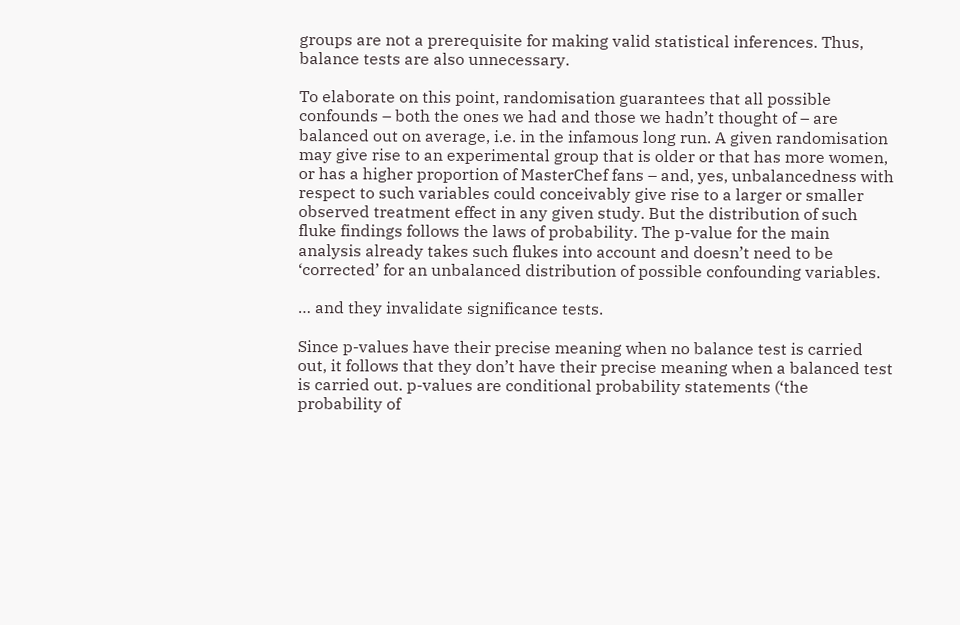groups are not a prerequisite for making valid statistical inferences. Thus, balance tests are also unnecessary.

To elaborate on this point, randomisation guarantees that all possible confounds – both the ones we had and those we hadn’t thought of – are balanced out on average, i.e. in the infamous long run. A given randomisation may give rise to an experimental group that is older or that has more women, or has a higher proportion of MasterChef fans – and, yes, unbalancedness with respect to such variables could conceivably give rise to a larger or smaller observed treatment effect in any given study. But the distribution of such fluke findings follows the laws of probability. The p-value for the main analysis already takes such flukes into account and doesn’t need to be ‘corrected’ for an unbalanced distribution of possible confounding variables.

… and they invalidate significance tests.

Since p-values have their precise meaning when no balance test is carried out, it follows that they don’t have their precise meaning when a balanced test is carried out. p-values are conditional probability statements (‘the probability of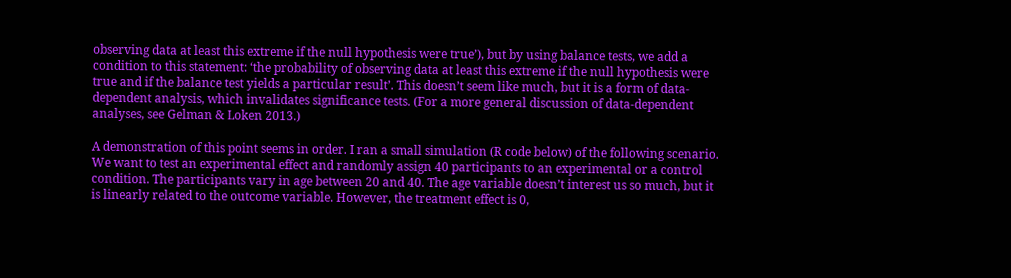observing data at least this extreme if the null hypothesis were true’), but by using balance tests, we add a condition to this statement: ‘the probability of observing data at least this extreme if the null hypothesis were true and if the balance test yields a particular result’. This doesn’t seem like much, but it is a form of data-dependent analysis, which invalidates significance tests. (For a more general discussion of data-dependent analyses, see Gelman & Loken 2013.)

A demonstration of this point seems in order. I ran a small simulation (R code below) of the following scenario. We want to test an experimental effect and randomly assign 40 participants to an experimental or a control condition. The participants vary in age between 20 and 40. The age variable doesn’t interest us so much, but it is linearly related to the outcome variable. However, the treatment effect is 0,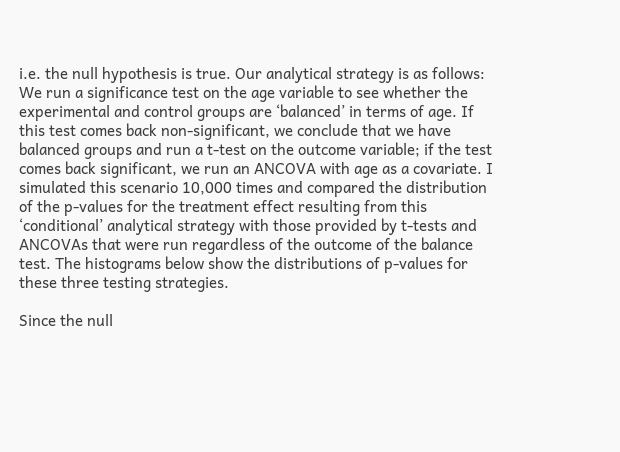i.e. the null hypothesis is true. Our analytical strategy is as follows: We run a significance test on the age variable to see whether the experimental and control groups are ‘balanced’ in terms of age. If this test comes back non-significant, we conclude that we have balanced groups and run a t-test on the outcome variable; if the test comes back significant, we run an ANCOVA with age as a covariate. I simulated this scenario 10,000 times and compared the distribution of the p-values for the treatment effect resulting from this ‘conditional’ analytical strategy with those provided by t-tests and ANCOVAs that were run regardless of the outcome of the balance test. The histograms below show the distributions of p-values for these three testing strategies.

Since the null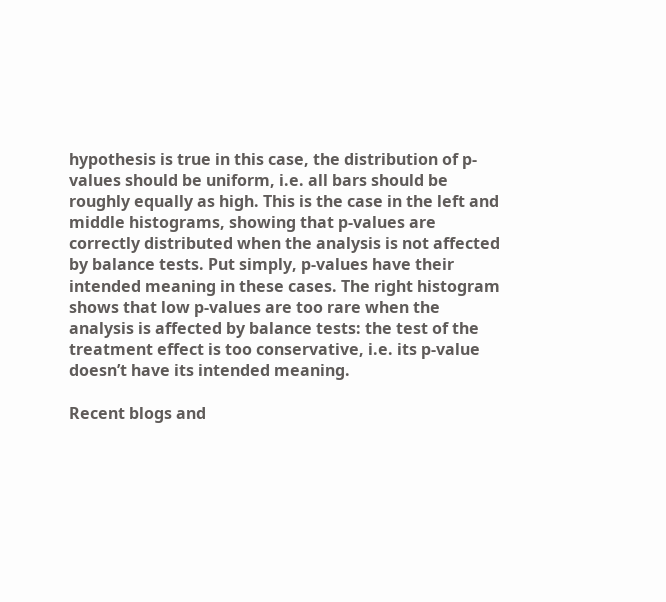hypothesis is true in this case, the distribution of p-values should be uniform, i.e. all bars should be roughly equally as high. This is the case in the left and middle histograms, showing that p-values are correctly distributed when the analysis is not affected by balance tests. Put simply, p-values have their intended meaning in these cases. The right histogram shows that low p-values are too rare when the analysis is affected by balance tests: the test of the treatment effect is too conservative, i.e. its p-value doesn’t have its intended meaning.

Recent blogs and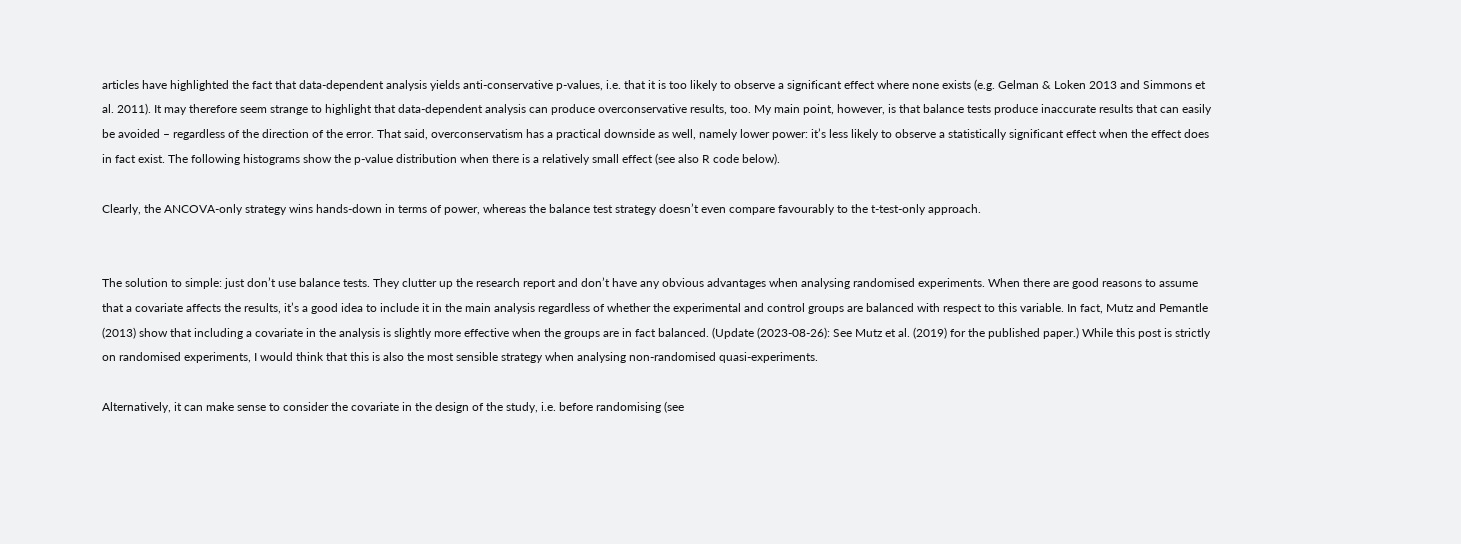articles have highlighted the fact that data-dependent analysis yields anti-conservative p-values, i.e. that it is too likely to observe a significant effect where none exists (e.g. Gelman & Loken 2013 and Simmons et al. 2011). It may therefore seem strange to highlight that data-dependent analysis can produce overconservative results, too. My main point, however, is that balance tests produce inaccurate results that can easily be avoided – regardless of the direction of the error. That said, overconservatism has a practical downside as well, namely lower power: it’s less likely to observe a statistically significant effect when the effect does in fact exist. The following histograms show the p-value distribution when there is a relatively small effect (see also R code below).

Clearly, the ANCOVA-only strategy wins hands-down in terms of power, whereas the balance test strategy doesn’t even compare favourably to the t-test-only approach.


The solution to simple: just don’t use balance tests. They clutter up the research report and don’t have any obvious advantages when analysing randomised experiments. When there are good reasons to assume that a covariate affects the results, it’s a good idea to include it in the main analysis regardless of whether the experimental and control groups are balanced with respect to this variable. In fact, Mutz and Pemantle (2013) show that including a covariate in the analysis is slightly more effective when the groups are in fact balanced. (Update (2023-08-26): See Mutz et al. (2019) for the published paper.) While this post is strictly on randomised experiments, I would think that this is also the most sensible strategy when analysing non-randomised quasi-experiments.

Alternatively, it can make sense to consider the covariate in the design of the study, i.e. before randomising (see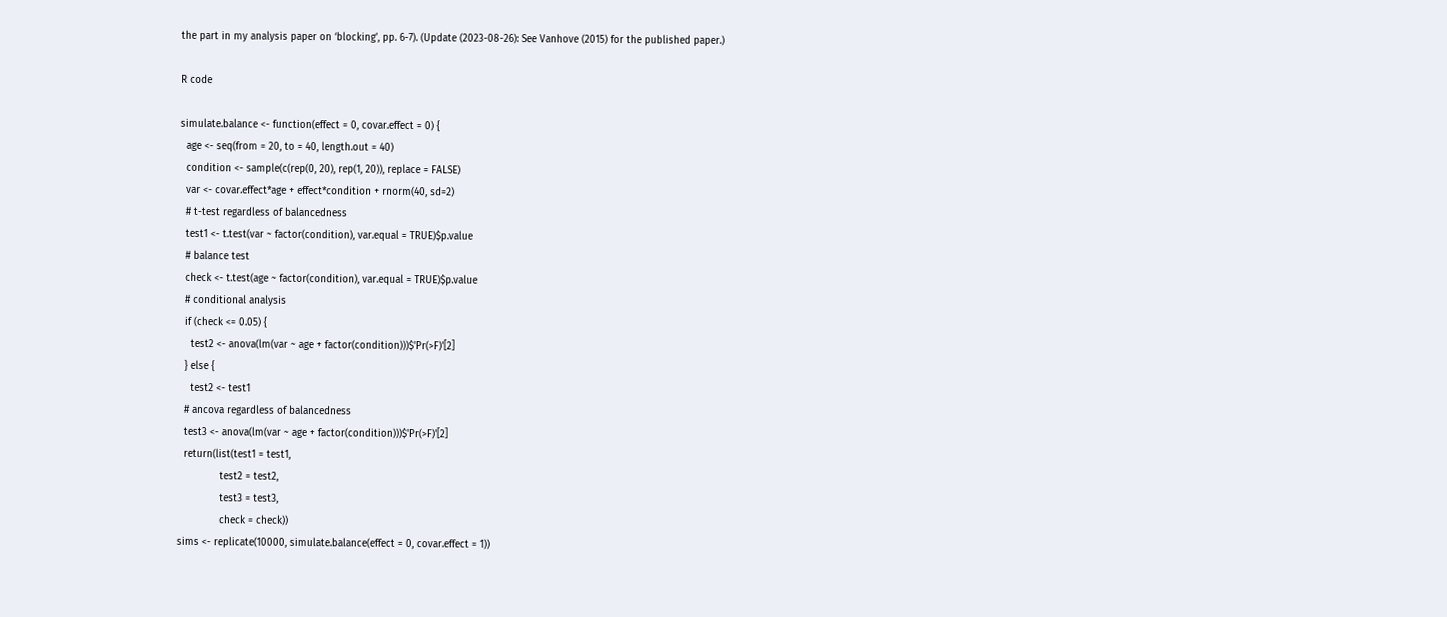the part in my analysis paper on ‘blocking’, pp. 6-7). (Update (2023-08-26): See Vanhove (2015) for the published paper.)

R code

simulate.balance <- function(effect = 0, covar.effect = 0) {
  age <- seq(from = 20, to = 40, length.out = 40)
  condition <- sample(c(rep(0, 20), rep(1, 20)), replace = FALSE)
  var <- covar.effect*age + effect*condition + rnorm(40, sd=2)
  # t-test regardless of balancedness
  test1 <- t.test(var ~ factor(condition), var.equal = TRUE)$p.value
  # balance test
  check <- t.test(age ~ factor(condition), var.equal = TRUE)$p.value
  # conditional analysis
  if (check <= 0.05) {
    test2 <- anova(lm(var ~ age + factor(condition)))$'Pr(>F)'[2]
  } else {
    test2 <- test1
  # ancova regardless of balancedness
  test3 <- anova(lm(var ~ age + factor(condition)))$'Pr(>F)'[2]
  return(list(test1 = test1,
              test2 = test2,
              test3 = test3,
              check = check))
sims <- replicate(10000, simulate.balance(effect = 0, covar.effect = 1))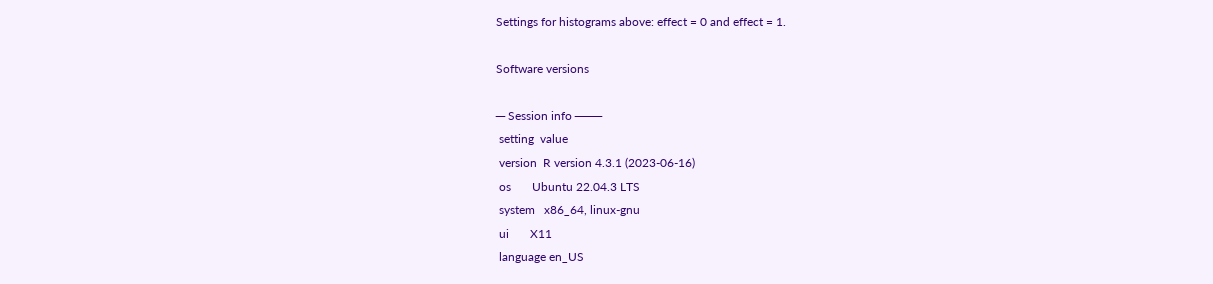Settings for histograms above: effect = 0 and effect = 1.

Software versions

─ Session info ───
 setting  value
 version  R version 4.3.1 (2023-06-16)
 os       Ubuntu 22.04.3 LTS
 system   x86_64, linux-gnu
 ui       X11
 language en_US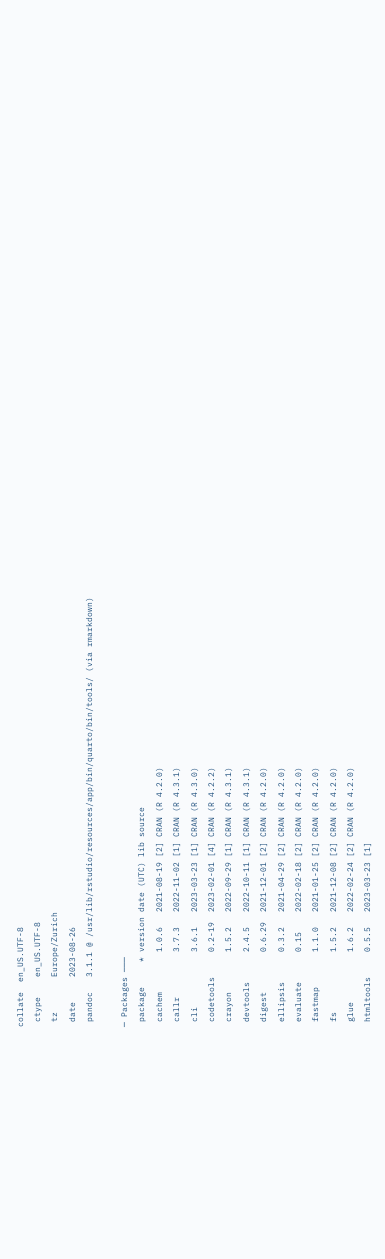collate  en_US.UTF-8
 ctype    en_US.UTF-8
 tz       Europe/Zurich
 date     2023-08-26
 pandoc   3.1.1 @ /usr/lib/rstudio/resources/app/bin/quarto/bin/tools/ (via rmarkdown)

─ Packages ───
 package     * version date (UTC) lib source
 cachem        1.0.6   2021-08-19 [2] CRAN (R 4.2.0)
 callr         3.7.3   2022-11-02 [1] CRAN (R 4.3.1)
 cli           3.6.1   2023-03-23 [1] CRAN (R 4.3.0)
 codetools     0.2-19  2023-02-01 [4] CRAN (R 4.2.2)
 crayon        1.5.2   2022-09-29 [1] CRAN (R 4.3.1)
 devtools      2.4.5   2022-10-11 [1] CRAN (R 4.3.1)
 digest        0.6.29  2021-12-01 [2] CRAN (R 4.2.0)
 ellipsis      0.3.2   2021-04-29 [2] CRAN (R 4.2.0)
 evaluate      0.15    2022-02-18 [2] CRAN (R 4.2.0)
 fastmap       1.1.0   2021-01-25 [2] CRAN (R 4.2.0)
 fs            1.5.2   2021-12-08 [2] CRAN (R 4.2.0)
 glue          1.6.2   2022-02-24 [2] CRAN (R 4.2.0)
 htmltools     0.5.5   2023-03-23 [1]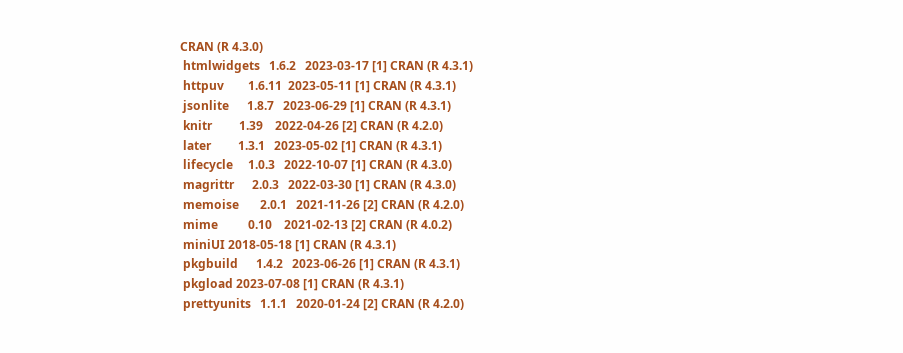CRAN (R 4.3.0)
 htmlwidgets   1.6.2   2023-03-17 [1] CRAN (R 4.3.1)
 httpuv        1.6.11  2023-05-11 [1] CRAN (R 4.3.1)
 jsonlite      1.8.7   2023-06-29 [1] CRAN (R 4.3.1)
 knitr         1.39    2022-04-26 [2] CRAN (R 4.2.0)
 later         1.3.1   2023-05-02 [1] CRAN (R 4.3.1)
 lifecycle     1.0.3   2022-10-07 [1] CRAN (R 4.3.0)
 magrittr      2.0.3   2022-03-30 [1] CRAN (R 4.3.0)
 memoise       2.0.1   2021-11-26 [2] CRAN (R 4.2.0)
 mime          0.10    2021-02-13 [2] CRAN (R 4.0.2)
 miniUI 2018-05-18 [1] CRAN (R 4.3.1)
 pkgbuild      1.4.2   2023-06-26 [1] CRAN (R 4.3.1)
 pkgload 2023-07-08 [1] CRAN (R 4.3.1)
 prettyunits   1.1.1   2020-01-24 [2] CRAN (R 4.2.0)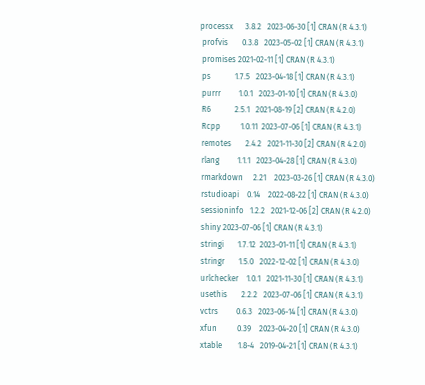processx      3.8.2   2023-06-30 [1] CRAN (R 4.3.1)
 profvis       0.3.8   2023-05-02 [1] CRAN (R 4.3.1)
 promises 2021-02-11 [1] CRAN (R 4.3.1)
 ps            1.7.5   2023-04-18 [1] CRAN (R 4.3.1)
 purrr         1.0.1   2023-01-10 [1] CRAN (R 4.3.0)
 R6            2.5.1   2021-08-19 [2] CRAN (R 4.2.0)
 Rcpp          1.0.11  2023-07-06 [1] CRAN (R 4.3.1)
 remotes       2.4.2   2021-11-30 [2] CRAN (R 4.2.0)
 rlang         1.1.1   2023-04-28 [1] CRAN (R 4.3.0)
 rmarkdown     2.21    2023-03-26 [1] CRAN (R 4.3.0)
 rstudioapi    0.14    2022-08-22 [1] CRAN (R 4.3.0)
 sessioninfo   1.2.2   2021-12-06 [2] CRAN (R 4.2.0)
 shiny 2023-07-06 [1] CRAN (R 4.3.1)
 stringi       1.7.12  2023-01-11 [1] CRAN (R 4.3.1)
 stringr       1.5.0   2022-12-02 [1] CRAN (R 4.3.0)
 urlchecker    1.0.1   2021-11-30 [1] CRAN (R 4.3.1)
 usethis       2.2.2   2023-07-06 [1] CRAN (R 4.3.1)
 vctrs         0.6.3   2023-06-14 [1] CRAN (R 4.3.0)
 xfun          0.39    2023-04-20 [1] CRAN (R 4.3.0)
 xtable        1.8-4   2019-04-21 [1] CRAN (R 4.3.1)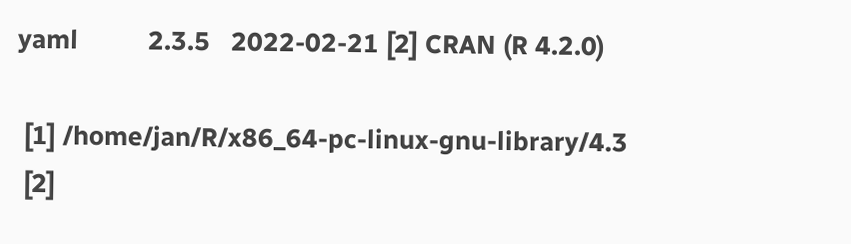yaml          2.3.5   2022-02-21 [2] CRAN (R 4.2.0)

 [1] /home/jan/R/x86_64-pc-linux-gnu-library/4.3
 [2]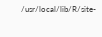/usr/local/lib/R/site-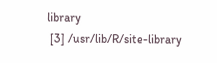library
 [3] /usr/lib/R/site-library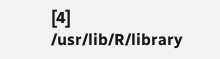[4] /usr/lib/R/library